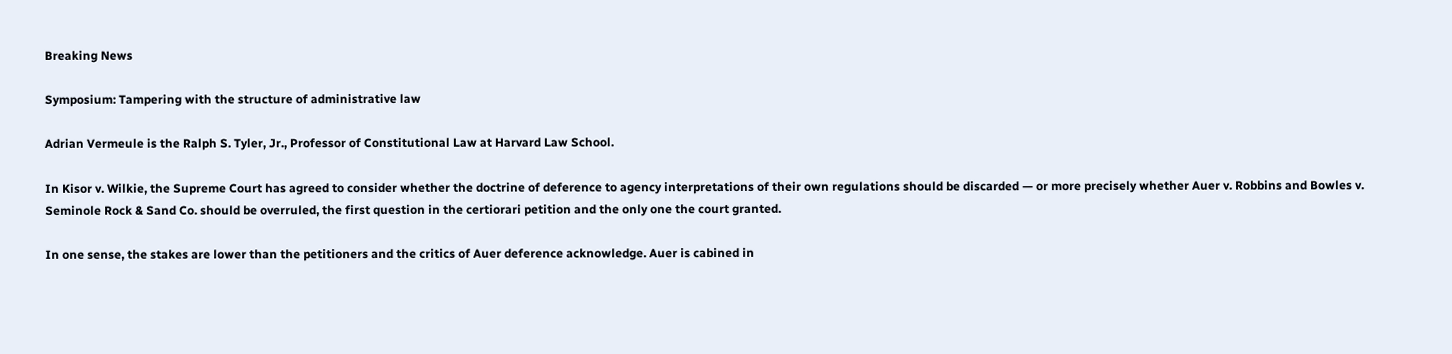Breaking News

Symposium: Tampering with the structure of administrative law

Adrian Vermeule is the Ralph S. Tyler, Jr., Professor of Constitutional Law at Harvard Law School.

In Kisor v. Wilkie, the Supreme Court has agreed to consider whether the doctrine of deference to agency interpretations of their own regulations should be discarded — or more precisely whether Auer v. Robbins and Bowles v. Seminole Rock & Sand Co. should be overruled, the first question in the certiorari petition and the only one the court granted.

In one sense, the stakes are lower than the petitioners and the critics of Auer deference acknowledge. Auer is cabined in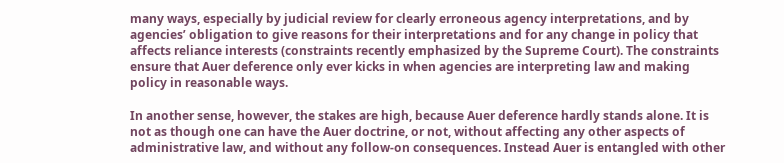many ways, especially by judicial review for clearly erroneous agency interpretations, and by agencies’ obligation to give reasons for their interpretations and for any change in policy that affects reliance interests (constraints recently emphasized by the Supreme Court). The constraints ensure that Auer deference only ever kicks in when agencies are interpreting law and making policy in reasonable ways.

In another sense, however, the stakes are high, because Auer deference hardly stands alone. It is not as though one can have the Auer doctrine, or not, without affecting any other aspects of administrative law, and without any follow-on consequences. Instead Auer is entangled with other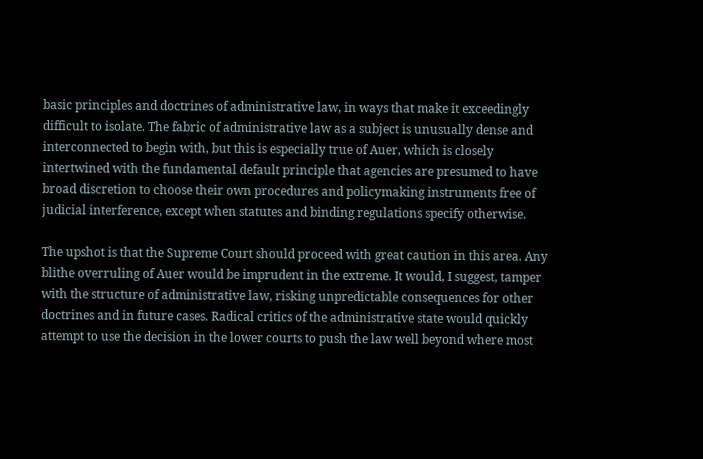basic principles and doctrines of administrative law, in ways that make it exceedingly difficult to isolate. The fabric of administrative law as a subject is unusually dense and interconnected to begin with, but this is especially true of Auer, which is closely intertwined with the fundamental default principle that agencies are presumed to have broad discretion to choose their own procedures and policymaking instruments free of judicial interference, except when statutes and binding regulations specify otherwise.

The upshot is that the Supreme Court should proceed with great caution in this area. Any blithe overruling of Auer would be imprudent in the extreme. It would, I suggest, tamper with the structure of administrative law, risking unpredictable consequences for other doctrines and in future cases. Radical critics of the administrative state would quickly attempt to use the decision in the lower courts to push the law well beyond where most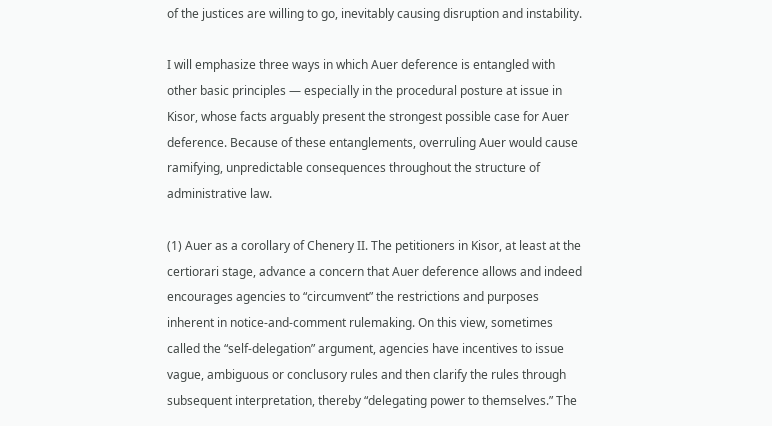of the justices are willing to go, inevitably causing disruption and instability.

I will emphasize three ways in which Auer deference is entangled with other basic principles — especially in the procedural posture at issue in Kisor, whose facts arguably present the strongest possible case for Auer deference. Because of these entanglements, overruling Auer would cause ramifying, unpredictable consequences throughout the structure of administrative law.

(1) Auer as a corollary of Chenery II. The petitioners in Kisor, at least at the certiorari stage, advance a concern that Auer deference allows and indeed encourages agencies to “circumvent” the restrictions and purposes inherent in notice-and-comment rulemaking. On this view, sometimes called the “self-delegation” argument, agencies have incentives to issue vague, ambiguous or conclusory rules and then clarify the rules through subsequent interpretation, thereby “delegating power to themselves.” The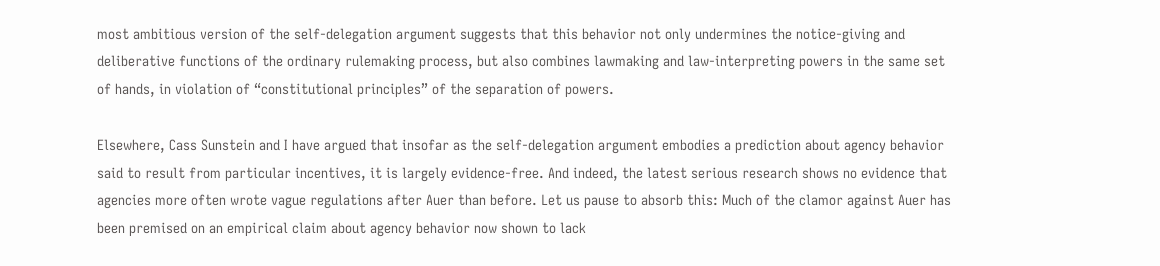most ambitious version of the self-delegation argument suggests that this behavior not only undermines the notice-giving and deliberative functions of the ordinary rulemaking process, but also combines lawmaking and law-interpreting powers in the same set of hands, in violation of “constitutional principles” of the separation of powers.

Elsewhere, Cass Sunstein and I have argued that insofar as the self-delegation argument embodies a prediction about agency behavior said to result from particular incentives, it is largely evidence-free. And indeed, the latest serious research shows no evidence that agencies more often wrote vague regulations after Auer than before. Let us pause to absorb this: Much of the clamor against Auer has been premised on an empirical claim about agency behavior now shown to lack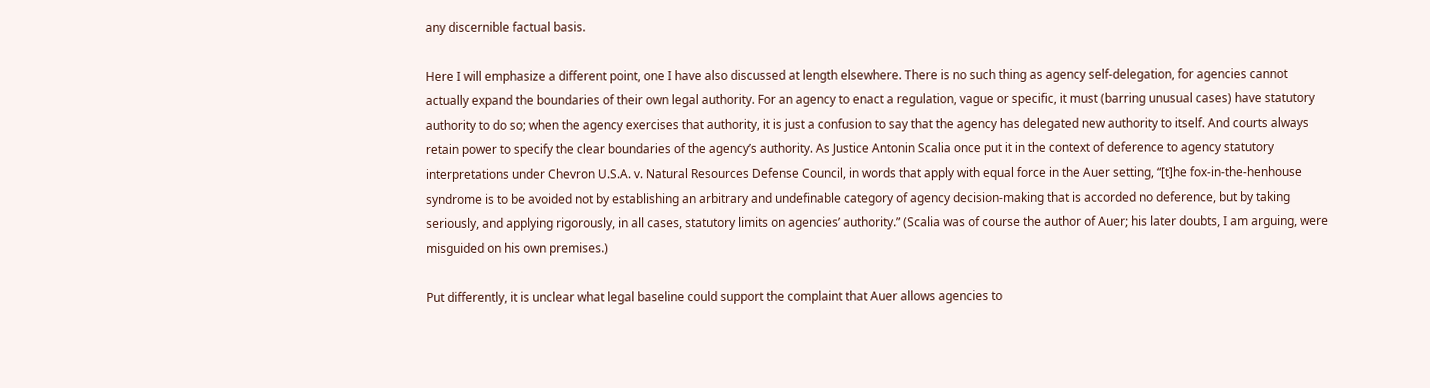any discernible factual basis.

Here I will emphasize a different point, one I have also discussed at length elsewhere. There is no such thing as agency self-delegation, for agencies cannot actually expand the boundaries of their own legal authority. For an agency to enact a regulation, vague or specific, it must (barring unusual cases) have statutory authority to do so; when the agency exercises that authority, it is just a confusion to say that the agency has delegated new authority to itself. And courts always retain power to specify the clear boundaries of the agency’s authority. As Justice Antonin Scalia once put it in the context of deference to agency statutory interpretations under Chevron U.S.A. v. Natural Resources Defense Council, in words that apply with equal force in the Auer setting, “[t]he fox-in-the-henhouse syndrome is to be avoided not by establishing an arbitrary and undefinable category of agency decision-making that is accorded no deference, but by taking seriously, and applying rigorously, in all cases, statutory limits on agencies’ authority.” (Scalia was of course the author of Auer; his later doubts, I am arguing, were misguided on his own premises.)

Put differently, it is unclear what legal baseline could support the complaint that Auer allows agencies to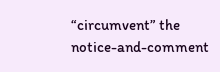“circumvent” the notice-and-comment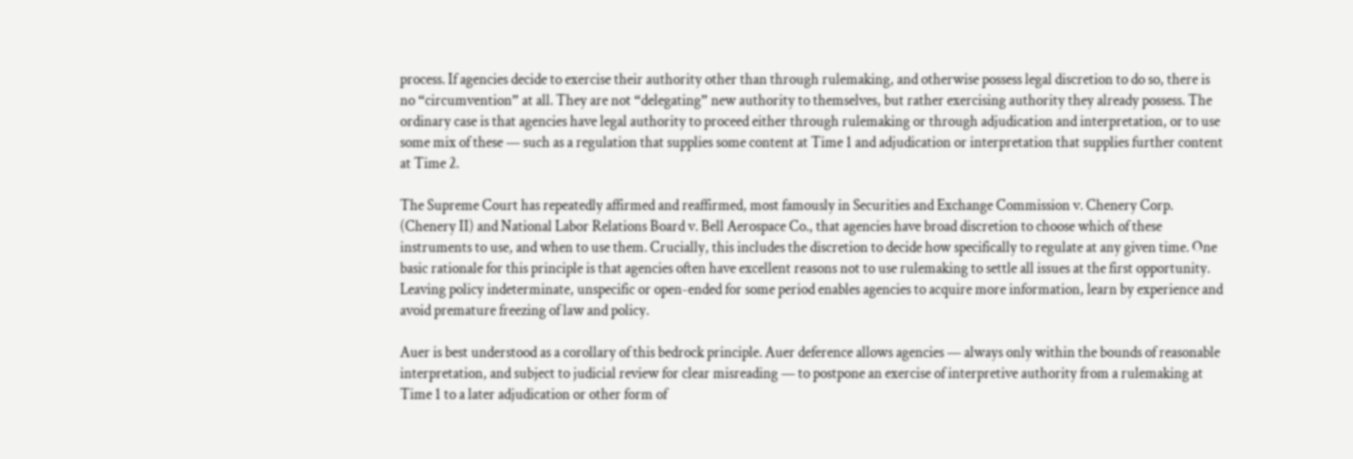process. If agencies decide to exercise their authority other than through rulemaking, and otherwise possess legal discretion to do so, there is no “circumvention” at all. They are not “delegating” new authority to themselves, but rather exercising authority they already possess. The ordinary case is that agencies have legal authority to proceed either through rulemaking or through adjudication and interpretation, or to use some mix of these — such as a regulation that supplies some content at Time 1 and adjudication or interpretation that supplies further content at Time 2.

The Supreme Court has repeatedly affirmed and reaffirmed, most famously in Securities and Exchange Commission v. Chenery Corp. (Chenery II) and National Labor Relations Board v. Bell Aerospace Co., that agencies have broad discretion to choose which of these instruments to use, and when to use them. Crucially, this includes the discretion to decide how specifically to regulate at any given time. One basic rationale for this principle is that agencies often have excellent reasons not to use rulemaking to settle all issues at the first opportunity. Leaving policy indeterminate, unspecific or open-ended for some period enables agencies to acquire more information, learn by experience and avoid premature freezing of law and policy.

Auer is best understood as a corollary of this bedrock principle. Auer deference allows agencies — always only within the bounds of reasonable interpretation, and subject to judicial review for clear misreading — to postpone an exercise of interpretive authority from a rulemaking at Time 1 to a later adjudication or other form of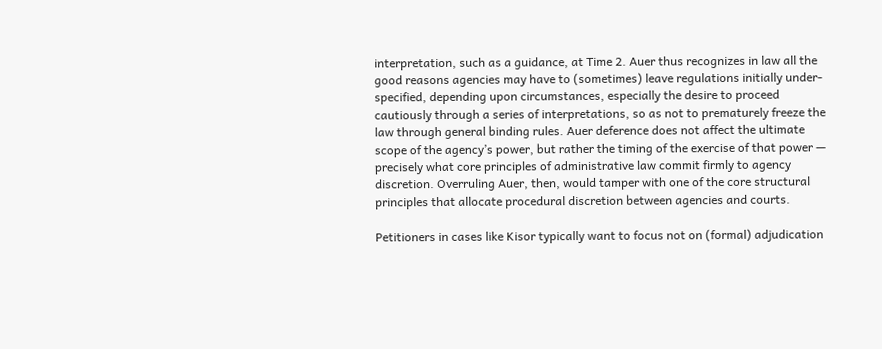interpretation, such as a guidance, at Time 2. Auer thus recognizes in law all the good reasons agencies may have to (sometimes) leave regulations initially under-specified, depending upon circumstances, especially the desire to proceed cautiously through a series of interpretations, so as not to prematurely freeze the law through general binding rules. Auer deference does not affect the ultimate scope of the agency’s power, but rather the timing of the exercise of that power — precisely what core principles of administrative law commit firmly to agency discretion. Overruling Auer, then, would tamper with one of the core structural principles that allocate procedural discretion between agencies and courts.

Petitioners in cases like Kisor typically want to focus not on (formal) adjudication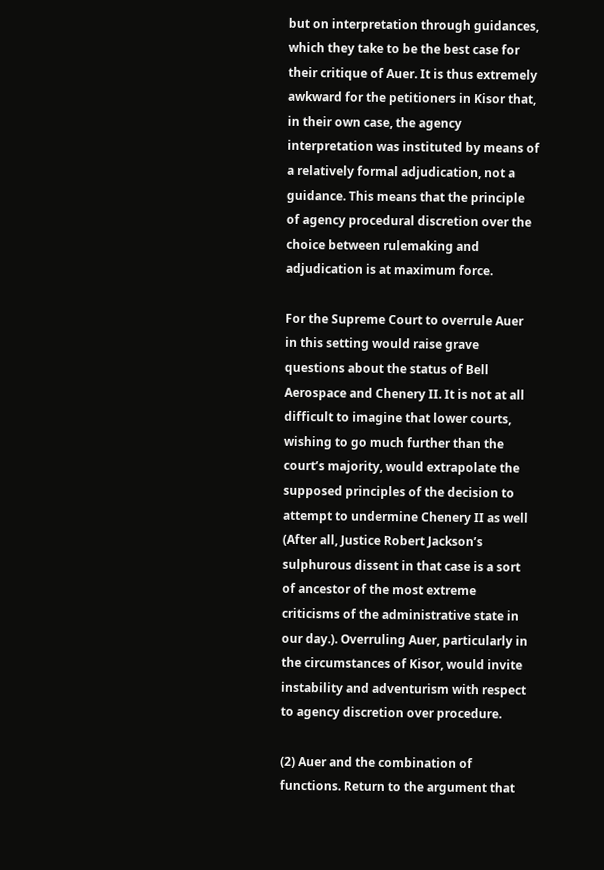but on interpretation through guidances, which they take to be the best case for their critique of Auer. It is thus extremely awkward for the petitioners in Kisor that, in their own case, the agency interpretation was instituted by means of a relatively formal adjudication, not a guidance. This means that the principle of agency procedural discretion over the choice between rulemaking and adjudication is at maximum force.

For the Supreme Court to overrule Auer in this setting would raise grave questions about the status of Bell Aerospace and Chenery II. It is not at all difficult to imagine that lower courts, wishing to go much further than the court’s majority, would extrapolate the supposed principles of the decision to attempt to undermine Chenery II as well (After all, Justice Robert Jackson’s sulphurous dissent in that case is a sort of ancestor of the most extreme criticisms of the administrative state in our day.). Overruling Auer, particularly in the circumstances of Kisor, would invite instability and adventurism with respect to agency discretion over procedure.

(2) Auer and the combination of functions. Return to the argument that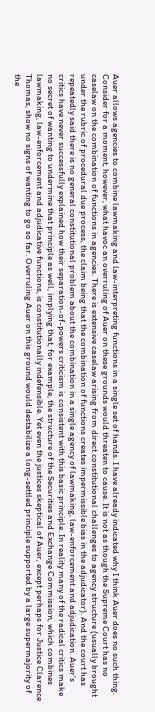Auer allows agencies to combine lawmaking and law-interpreting functions in a single set of hands. I have already indicated why I think Auer does no such thing. Consider for a moment, however, what havoc an overruling of Auer on these grounds would threaten to cause. It is not as though the Supreme Court has no caselaw on the combination of functions in agencies. There is extensive caselaw arising from direct constitutional challenges to agency structure (usually brought under the rubric of procedural due process, the claim being that the combination of functions creates impermissible bias in the adjudicator). And the court has repeatedly said there is no general constitutional problem about the combination in a single agency of lawmaking, law-enforcement and adjudication. Auer’s critics have never successfully explained how their separation-of-powers criticism is consistent with this basic principle. In reality many of the radical critics make no secret of wanting to undermine that principle as well, implying that, for example, the structure of the Securities and Exchange Commission, which combines lawmaking, law-enforcement and adjudicative functions, is constitutionally indefensible. Yet even the justices skeptical of Auer, except perhaps for Justice Clarence Thomas, show no signs of wanting to go so far. Overruling Auer on this ground would destabilize a long-settled principle supported by a large supermajority of the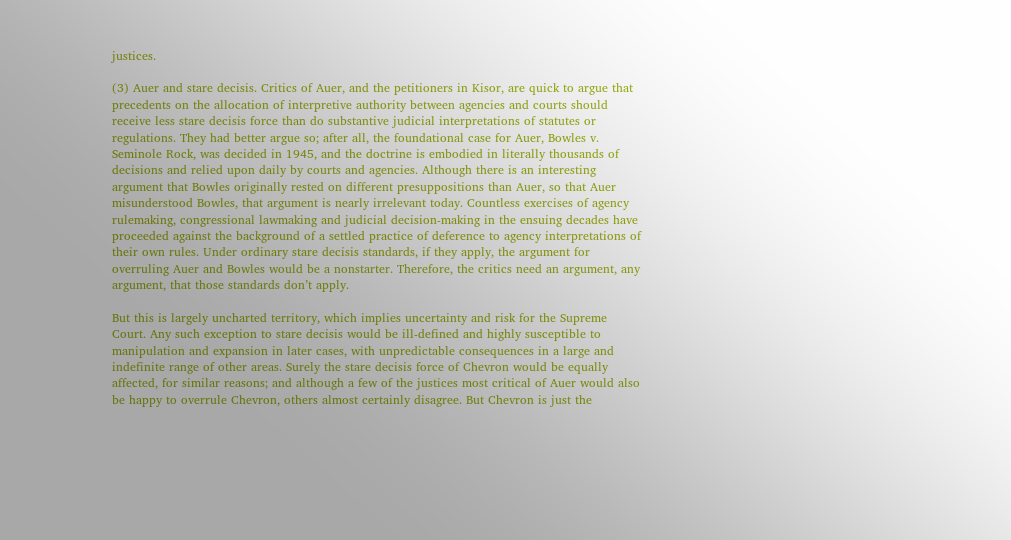justices.

(3) Auer and stare decisis. Critics of Auer, and the petitioners in Kisor, are quick to argue that precedents on the allocation of interpretive authority between agencies and courts should receive less stare decisis force than do substantive judicial interpretations of statutes or regulations. They had better argue so; after all, the foundational case for Auer, Bowles v. Seminole Rock, was decided in 1945, and the doctrine is embodied in literally thousands of decisions and relied upon daily by courts and agencies. Although there is an interesting argument that Bowles originally rested on different presuppositions than Auer, so that Auer misunderstood Bowles, that argument is nearly irrelevant today. Countless exercises of agency rulemaking, congressional lawmaking and judicial decision-making in the ensuing decades have proceeded against the background of a settled practice of deference to agency interpretations of their own rules. Under ordinary stare decisis standards, if they apply, the argument for overruling Auer and Bowles would be a nonstarter. Therefore, the critics need an argument, any argument, that those standards don’t apply.

But this is largely uncharted territory, which implies uncertainty and risk for the Supreme Court. Any such exception to stare decisis would be ill-defined and highly susceptible to manipulation and expansion in later cases, with unpredictable consequences in a large and indefinite range of other areas. Surely the stare decisis force of Chevron would be equally affected, for similar reasons; and although a few of the justices most critical of Auer would also be happy to overrule Chevron, others almost certainly disagree. But Chevron is just the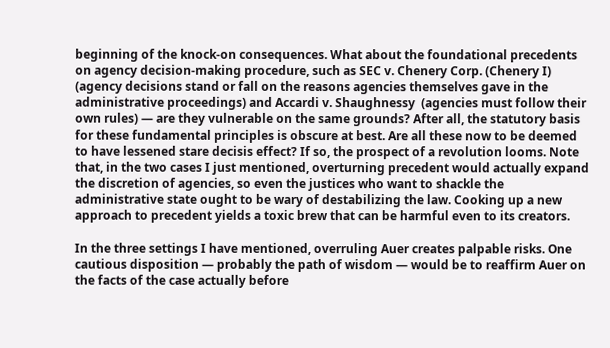beginning of the knock-on consequences. What about the foundational precedents on agency decision-making procedure, such as SEC v. Chenery Corp. (Chenery I) (agency decisions stand or fall on the reasons agencies themselves gave in the administrative proceedings) and Accardi v. Shaughnessy  (agencies must follow their own rules) — are they vulnerable on the same grounds? After all, the statutory basis for these fundamental principles is obscure at best. Are all these now to be deemed to have lessened stare decisis effect? If so, the prospect of a revolution looms. Note that, in the two cases I just mentioned, overturning precedent would actually expand the discretion of agencies, so even the justices who want to shackle the administrative state ought to be wary of destabilizing the law. Cooking up a new approach to precedent yields a toxic brew that can be harmful even to its creators.

In the three settings I have mentioned, overruling Auer creates palpable risks. One cautious disposition — probably the path of wisdom — would be to reaffirm Auer on the facts of the case actually before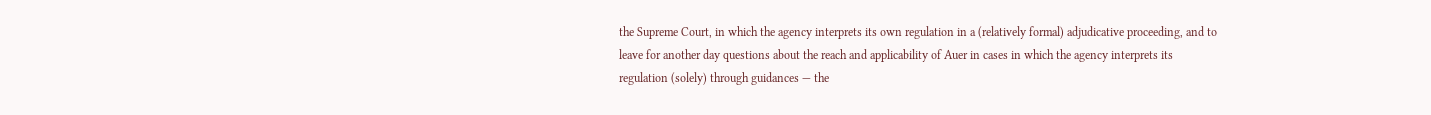the Supreme Court, in which the agency interprets its own regulation in a (relatively formal) adjudicative proceeding, and to leave for another day questions about the reach and applicability of Auer in cases in which the agency interprets its regulation (solely) through guidances — the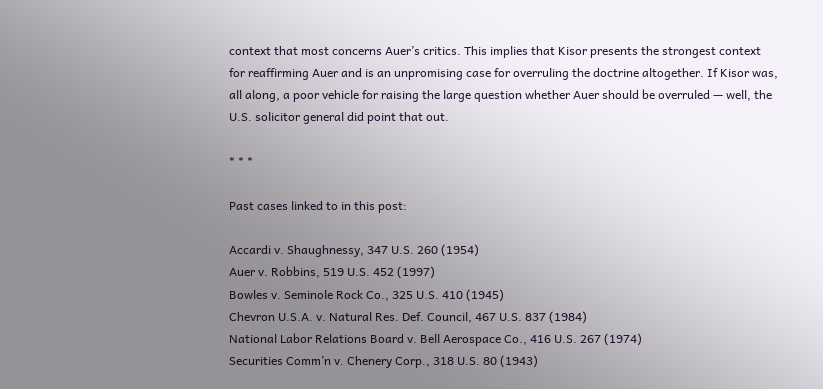context that most concerns Auer’s critics. This implies that Kisor presents the strongest context for reaffirming Auer and is an unpromising case for overruling the doctrine altogether. If Kisor was, all along, a poor vehicle for raising the large question whether Auer should be overruled — well, the U.S. solicitor general did point that out.

* * *

Past cases linked to in this post:

Accardi v. Shaughnessy, 347 U.S. 260 (1954)
Auer v. Robbins, 519 U.S. 452 (1997)
Bowles v. Seminole Rock Co., 325 U.S. 410 (1945)
Chevron U.S.A. v. Natural Res. Def. Council, 467 U.S. 837 (1984)
National Labor Relations Board v. Bell Aerospace Co., 416 U.S. 267 (1974)
Securities Comm’n v. Chenery Corp., 318 U.S. 80 (1943)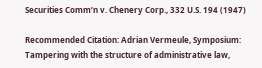Securities Comm’n v. Chenery Corp., 332 U.S. 194 (1947)

Recommended Citation: Adrian Vermeule, Symposium: Tampering with the structure of administrative law,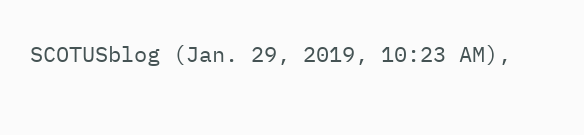SCOTUSblog (Jan. 29, 2019, 10:23 AM),